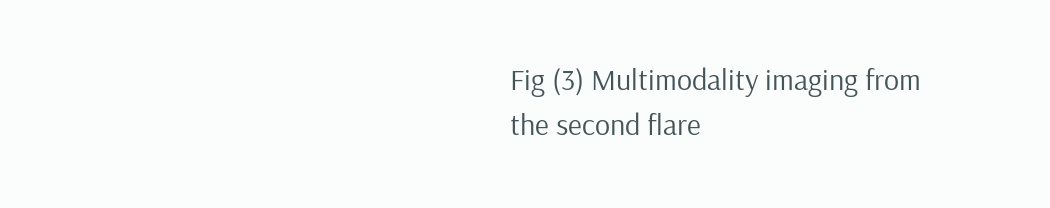Fig (3) Multimodality imaging from the second flare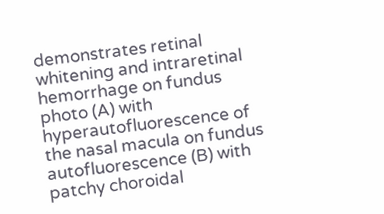demonstrates retinal whitening and intraretinal hemorrhage on fundus photo (A) with hyperautofluorescence of the nasal macula on fundus autofluorescence (B) with patchy choroidal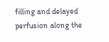filling and delayed perfusion along the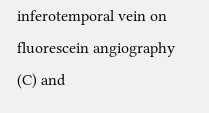inferotemporal vein on fluorescein angiography (C) and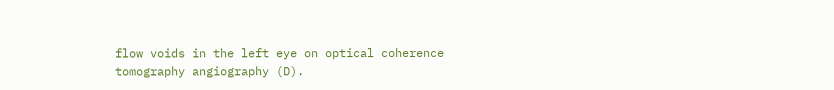flow voids in the left eye on optical coherence tomography angiography (D).